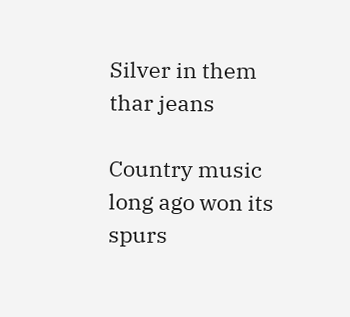Silver in them thar jeans

Country music long ago won its spurs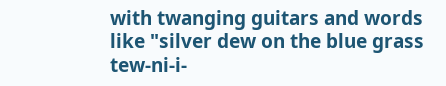with twanging guitars and words like "silver dew on the blue grass tew-ni-i-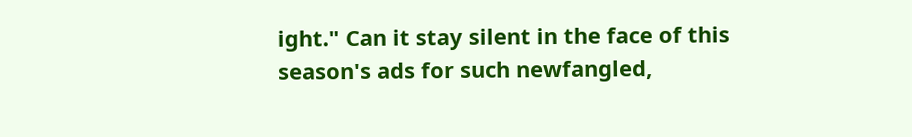ight." Can it stay silent in the face of this season's ads for such newfangled,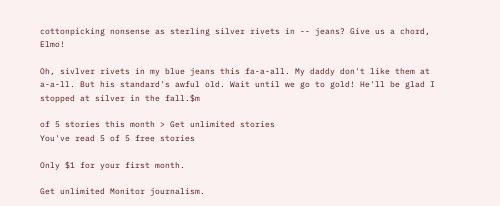cottonpicking nonsense as sterling silver rivets in -- jeans? Give us a chord, Elmo!

Oh, sivlver rivets in my blue jeans this fa-a-all. My daddy don't like them at a-a-ll. But his standard's awful old. Wait until we go to gold! He'll be glad I stopped at silver in the fall.$m

of 5 stories this month > Get unlimited stories
You've read 5 of 5 free stories

Only $1 for your first month.

Get unlimited Monitor journalism.